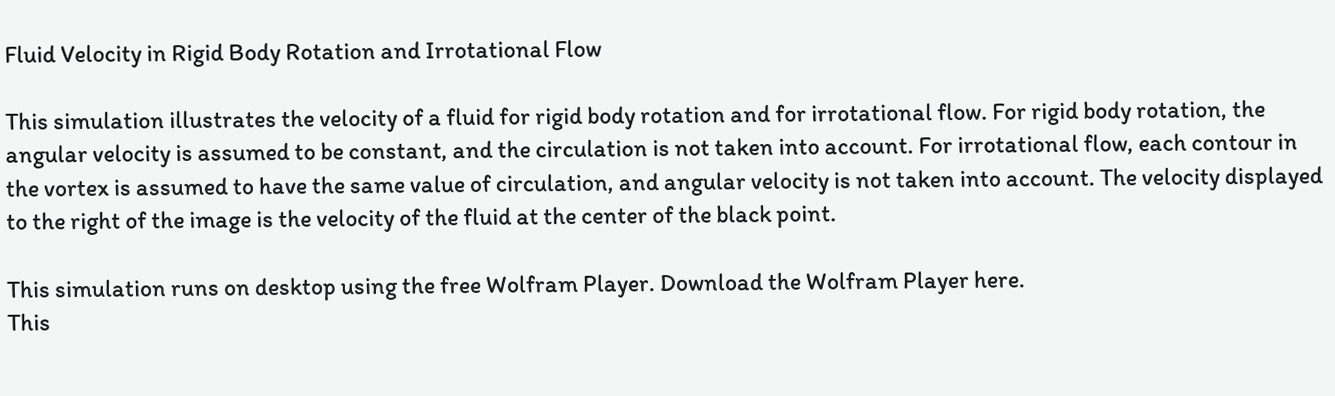Fluid Velocity in Rigid Body Rotation and Irrotational Flow

This simulation illustrates the velocity of a fluid for rigid body rotation and for irrotational flow. For rigid body rotation, the angular velocity is assumed to be constant, and the circulation is not taken into account. For irrotational flow, each contour in the vortex is assumed to have the same value of circulation, and angular velocity is not taken into account. The velocity displayed to the right of the image is the velocity of the fluid at the center of the black point.

This simulation runs on desktop using the free Wolfram Player. Download the Wolfram Player here.
This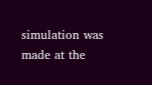simulation was made at the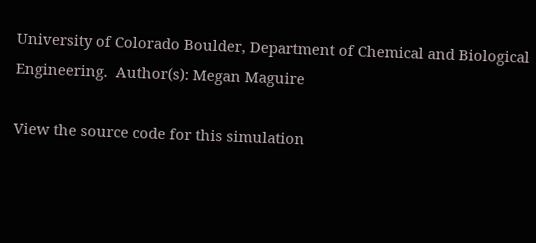University of Colorado Boulder, Department of Chemical and Biological Engineering.  Author(s): Megan Maguire

View the source code for this simulation